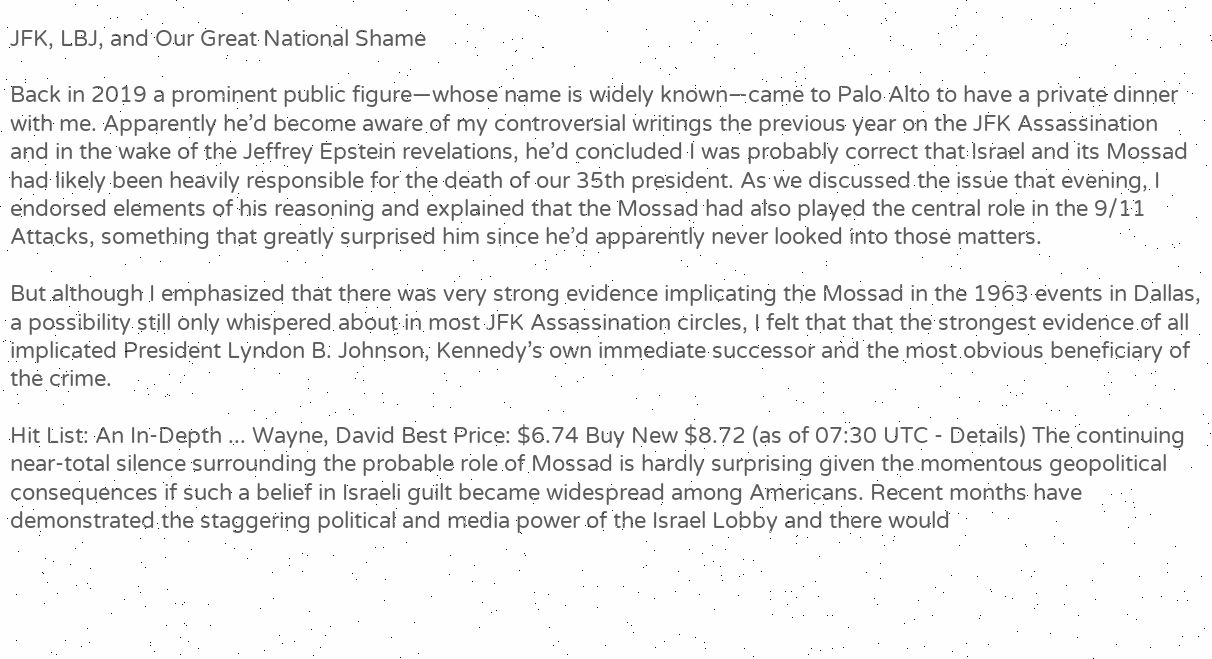JFK, LBJ, and Our Great National Shame

Back in 2019 a prominent public figure—whose name is widely known—came to Palo Alto to have a private dinner with me. Apparently he’d become aware of my controversial writings the previous year on the JFK Assassination and in the wake of the Jeffrey Epstein revelations, he’d concluded I was probably correct that Israel and its Mossad had likely been heavily responsible for the death of our 35th president. As we discussed the issue that evening, I endorsed elements of his reasoning and explained that the Mossad had also played the central role in the 9/11 Attacks, something that greatly surprised him since he’d apparently never looked into those matters.

But although I emphasized that there was very strong evidence implicating the Mossad in the 1963 events in Dallas, a possibility still only whispered about in most JFK Assassination circles, I felt that that the strongest evidence of all implicated President Lyndon B. Johnson, Kennedy’s own immediate successor and the most obvious beneficiary of the crime.

Hit List: An In-Depth ... Wayne, David Best Price: $6.74 Buy New $8.72 (as of 07:30 UTC - Details) The continuing near-total silence surrounding the probable role of Mossad is hardly surprising given the momentous geopolitical consequences if such a belief in Israeli guilt became widespread among Americans. Recent months have demonstrated the staggering political and media power of the Israel Lobby and there would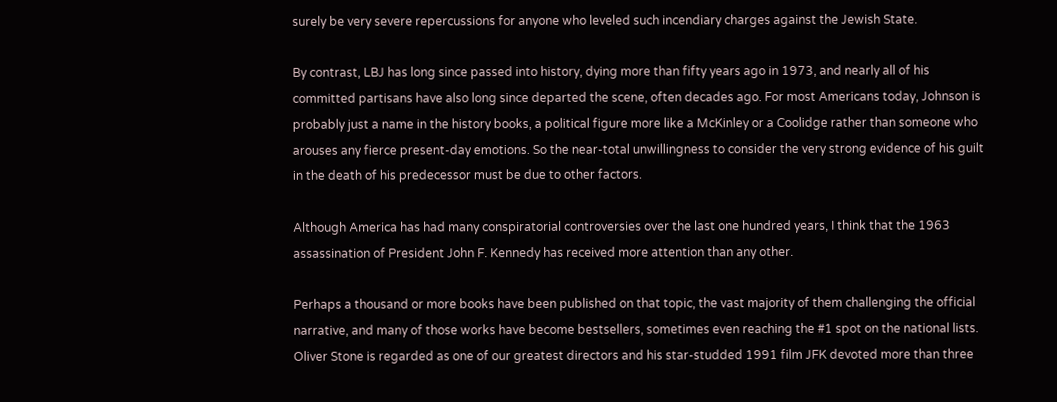surely be very severe repercussions for anyone who leveled such incendiary charges against the Jewish State.

By contrast, LBJ has long since passed into history, dying more than fifty years ago in 1973, and nearly all of his committed partisans have also long since departed the scene, often decades ago. For most Americans today, Johnson is probably just a name in the history books, a political figure more like a McKinley or a Coolidge rather than someone who arouses any fierce present-day emotions. So the near-total unwillingness to consider the very strong evidence of his guilt in the death of his predecessor must be due to other factors.

Although America has had many conspiratorial controversies over the last one hundred years, I think that the 1963 assassination of President John F. Kennedy has received more attention than any other.

Perhaps a thousand or more books have been published on that topic, the vast majority of them challenging the official narrative, and many of those works have become bestsellers, sometimes even reaching the #1 spot on the national lists. Oliver Stone is regarded as one of our greatest directors and his star-studded 1991 film JFK devoted more than three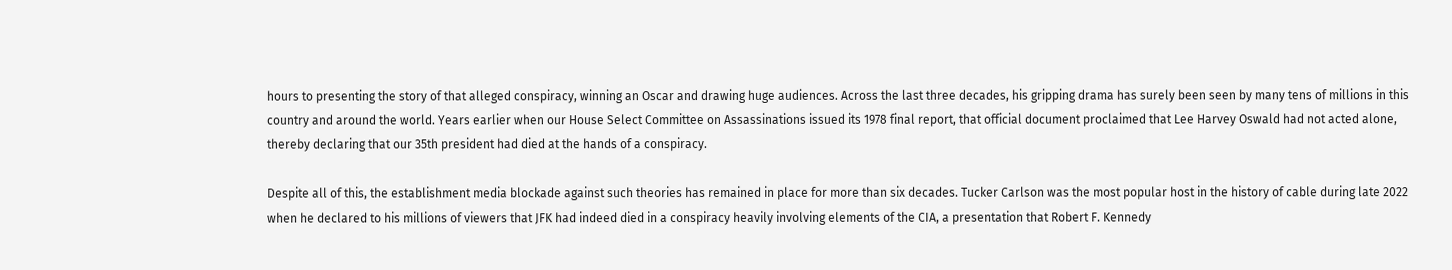hours to presenting the story of that alleged conspiracy, winning an Oscar and drawing huge audiences. Across the last three decades, his gripping drama has surely been seen by many tens of millions in this country and around the world. Years earlier when our House Select Committee on Assassinations issued its 1978 final report, that official document proclaimed that Lee Harvey Oswald had not acted alone, thereby declaring that our 35th president had died at the hands of a conspiracy.

Despite all of this, the establishment media blockade against such theories has remained in place for more than six decades. Tucker Carlson was the most popular host in the history of cable during late 2022 when he declared to his millions of viewers that JFK had indeed died in a conspiracy heavily involving elements of the CIA, a presentation that Robert F. Kennedy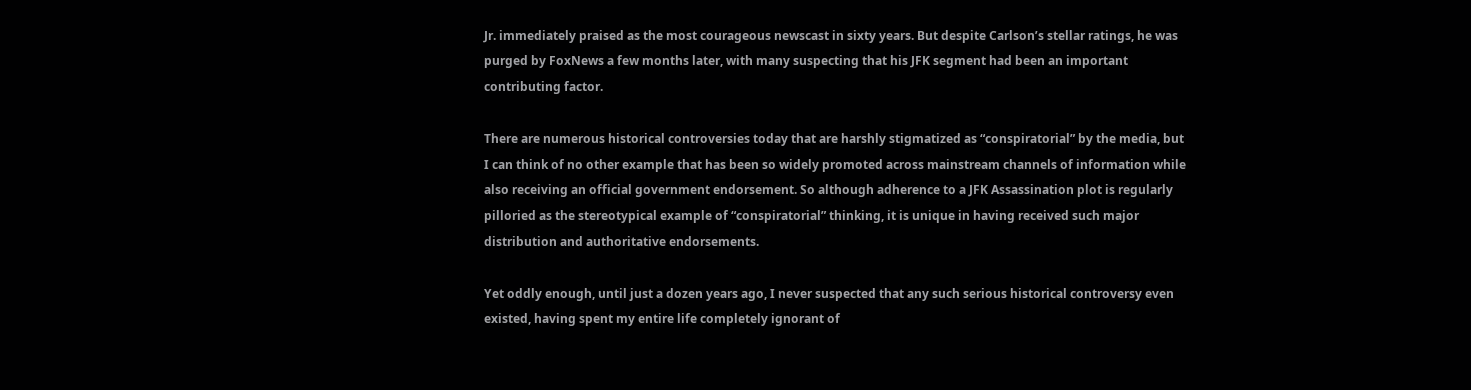Jr. immediately praised as the most courageous newscast in sixty years. But despite Carlson’s stellar ratings, he was purged by FoxNews a few months later, with many suspecting that his JFK segment had been an important contributing factor.

There are numerous historical controversies today that are harshly stigmatized as “conspiratorial” by the media, but I can think of no other example that has been so widely promoted across mainstream channels of information while also receiving an official government endorsement. So although adherence to a JFK Assassination plot is regularly pilloried as the stereotypical example of “conspiratorial” thinking, it is unique in having received such major distribution and authoritative endorsements.

Yet oddly enough, until just a dozen years ago, I never suspected that any such serious historical controversy even existed, having spent my entire life completely ignorant of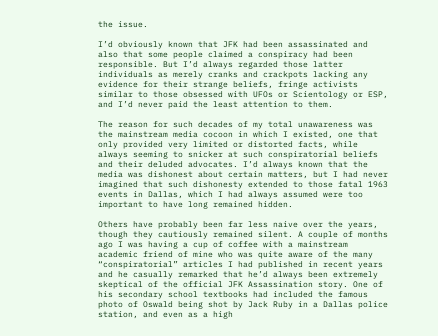the issue.

I’d obviously known that JFK had been assassinated and also that some people claimed a conspiracy had been responsible. But I’d always regarded those latter individuals as merely cranks and crackpots lacking any evidence for their strange beliefs, fringe activists similar to those obsessed with UFOs or Scientology or ESP, and I’d never paid the least attention to them.

The reason for such decades of my total unawareness was the mainstream media cocoon in which I existed, one that only provided very limited or distorted facts, while always seeming to snicker at such conspiratorial beliefs and their deluded advocates. I’d always known that the media was dishonest about certain matters, but I had never imagined that such dishonesty extended to those fatal 1963 events in Dallas, which I had always assumed were too important to have long remained hidden.

Others have probably been far less naive over the years, though they cautiously remained silent. A couple of months ago I was having a cup of coffee with a mainstream academic friend of mine who was quite aware of the many “conspiratorial” articles I had published in recent years and he casually remarked that he’d always been extremely skeptical of the official JFK Assassination story. One of his secondary school textbooks had included the famous photo of Oswald being shot by Jack Ruby in a Dallas police station, and even as a high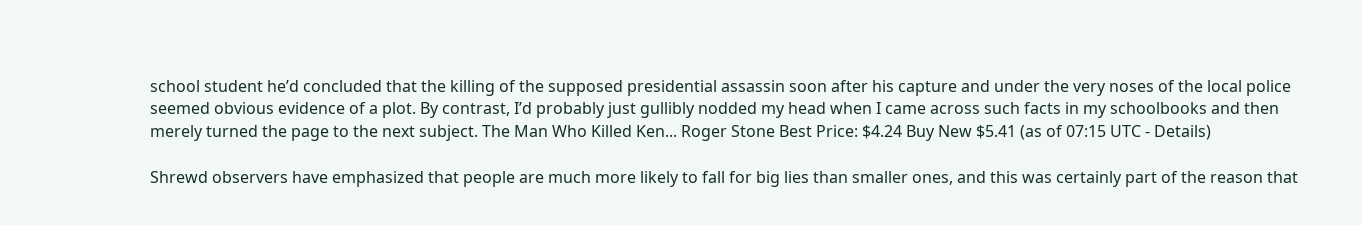school student he’d concluded that the killing of the supposed presidential assassin soon after his capture and under the very noses of the local police seemed obvious evidence of a plot. By contrast, I’d probably just gullibly nodded my head when I came across such facts in my schoolbooks and then merely turned the page to the next subject. The Man Who Killed Ken... Roger Stone Best Price: $4.24 Buy New $5.41 (as of 07:15 UTC - Details)

Shrewd observers have emphasized that people are much more likely to fall for big lies than smaller ones, and this was certainly part of the reason that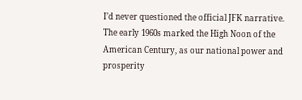I’d never questioned the official JFK narrative. The early 1960s marked the High Noon of the American Century, as our national power and prosperity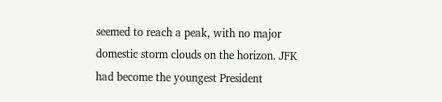seemed to reach a peak, with no major domestic storm clouds on the horizon. JFK had become the youngest President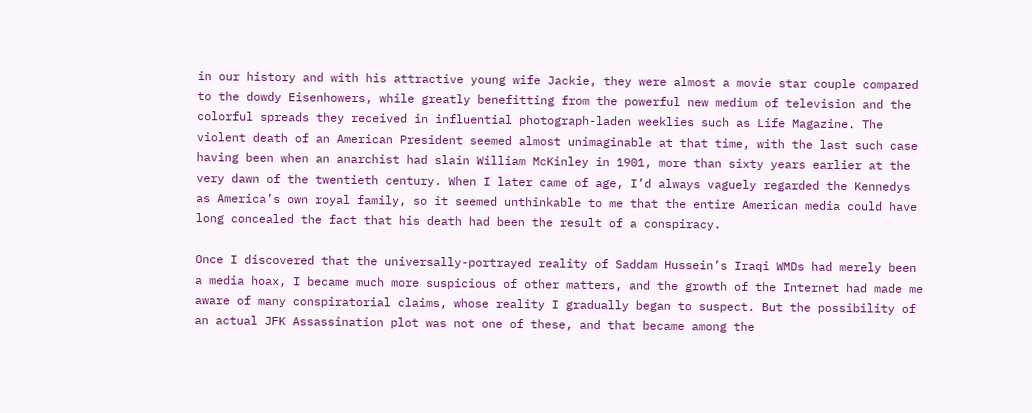in our history and with his attractive young wife Jackie, they were almost a movie star couple compared to the dowdy Eisenhowers, while greatly benefitting from the powerful new medium of television and the colorful spreads they received in influential photograph-laden weeklies such as Life Magazine. The violent death of an American President seemed almost unimaginable at that time, with the last such case having been when an anarchist had slain William McKinley in 1901, more than sixty years earlier at the very dawn of the twentieth century. When I later came of age, I’d always vaguely regarded the Kennedys as America’s own royal family, so it seemed unthinkable to me that the entire American media could have long concealed the fact that his death had been the result of a conspiracy.

Once I discovered that the universally-portrayed reality of Saddam Hussein’s Iraqi WMDs had merely been a media hoax, I became much more suspicious of other matters, and the growth of the Internet had made me aware of many conspiratorial claims, whose reality I gradually began to suspect. But the possibility of an actual JFK Assassination plot was not one of these, and that became among the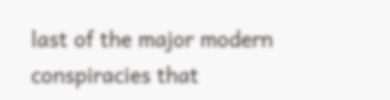last of the major modern conspiracies that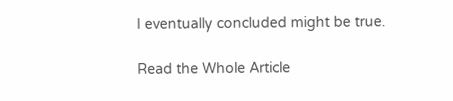I eventually concluded might be true.

Read the Whole Article